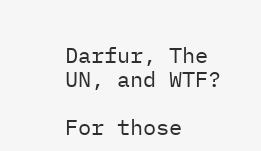Darfur, The UN, and WTF?

For those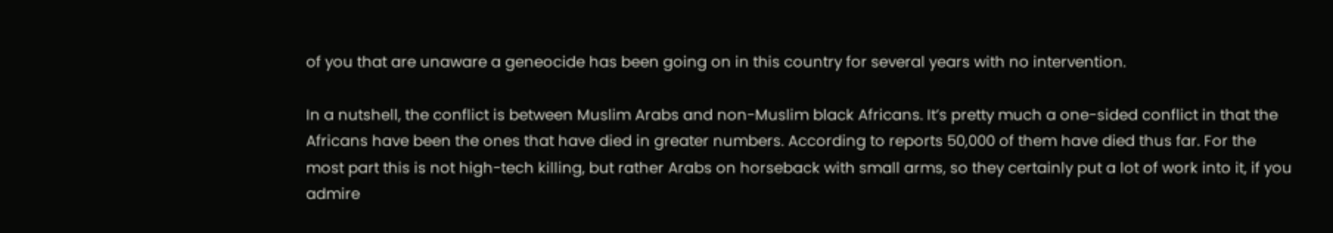of you that are unaware a geneocide has been going on in this country for several years with no intervention.

In a nutshell, the conflict is between Muslim Arabs and non-Muslim black Africans. It’s pretty much a one-sided conflict in that the Africans have been the ones that have died in greater numbers. According to reports 50,000 of them have died thus far. For the most part this is not high-tech killing, but rather Arabs on horseback with small arms, so they certainly put a lot of work into it, if you admire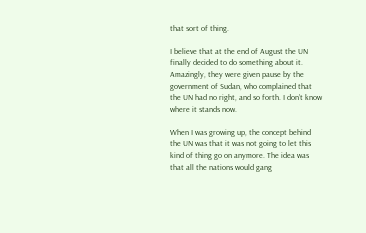that sort of thing.

I believe that at the end of August the UN finally decided to do something about it. Amazingly, they were given pause by the government of Sudan, who complained that the UN had no right, and so forth. I don’t know where it stands now.

When I was growing up, the concept behind the UN was that it was not going to let this kind of thing go on anymore. The idea was that all the nations would gang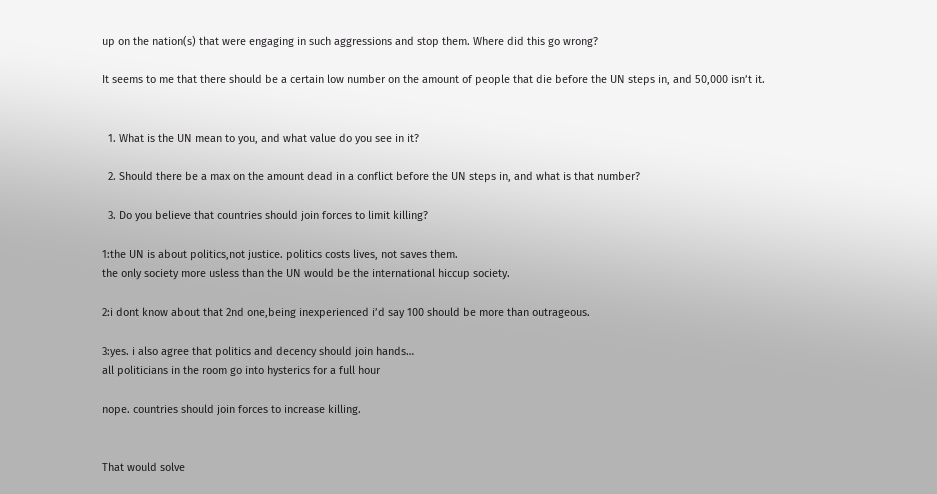up on the nation(s) that were engaging in such aggressions and stop them. Where did this go wrong?

It seems to me that there should be a certain low number on the amount of people that die before the UN steps in, and 50,000 isn’t it.


  1. What is the UN mean to you, and what value do you see in it?

  2. Should there be a max on the amount dead in a conflict before the UN steps in, and what is that number?

  3. Do you believe that countries should join forces to limit killing?

1:the UN is about politics,not justice. politics costs lives, not saves them.
the only society more usless than the UN would be the international hiccup society.

2:i dont know about that 2nd one,being inexperienced i’d say 100 should be more than outrageous.

3:yes. i also agree that politics and decency should join hands…
all politicians in the room go into hysterics for a full hour

nope. countries should join forces to increase killing.


That would solve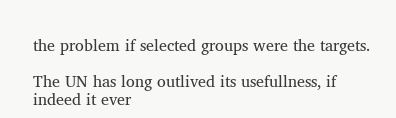the problem if selected groups were the targets.

The UN has long outlived its usefullness, if indeed it ever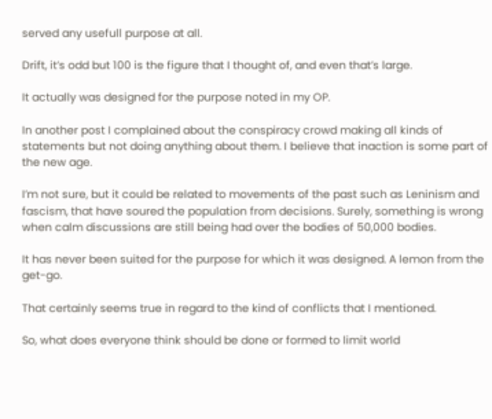served any usefull purpose at all.

Drift, it’s odd but 100 is the figure that I thought of, and even that’s large.

It actually was designed for the purpose noted in my OP.

In another post I complained about the conspiracy crowd making all kinds of statements but not doing anything about them. I believe that inaction is some part of the new age.

I’m not sure, but it could be related to movements of the past such as Leninism and fascism, that have soured the population from decisions. Surely, something is wrong when calm discussions are still being had over the bodies of 50,000 bodies.

It has never been suited for the purpose for which it was designed. A lemon from the get-go.

That certainly seems true in regard to the kind of conflicts that I mentioned.

So, what does everyone think should be done or formed to limit world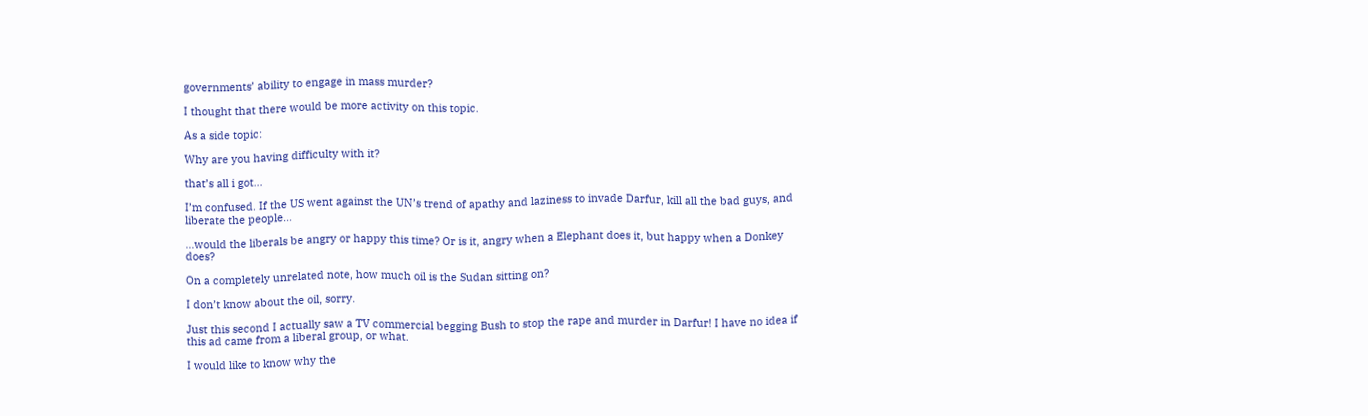governments’ ability to engage in mass murder?

I thought that there would be more activity on this topic.

As a side topic:

Why are you having difficulty with it?

that’s all i got…

I’m confused. If the US went against the UN’s trend of apathy and laziness to invade Darfur, kill all the bad guys, and liberate the people…

…would the liberals be angry or happy this time? Or is it, angry when a Elephant does it, but happy when a Donkey does?

On a completely unrelated note, how much oil is the Sudan sitting on?

I don’t know about the oil, sorry.

Just this second I actually saw a TV commercial begging Bush to stop the rape and murder in Darfur! I have no idea if this ad came from a liberal group, or what.

I would like to know why the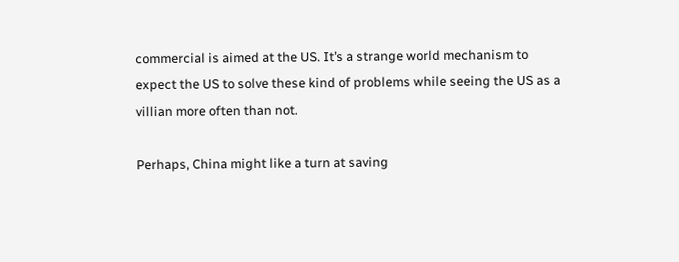commercial is aimed at the US. It’s a strange world mechanism to expect the US to solve these kind of problems while seeing the US as a villian more often than not.

Perhaps, China might like a turn at saving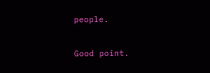people.

Good point.